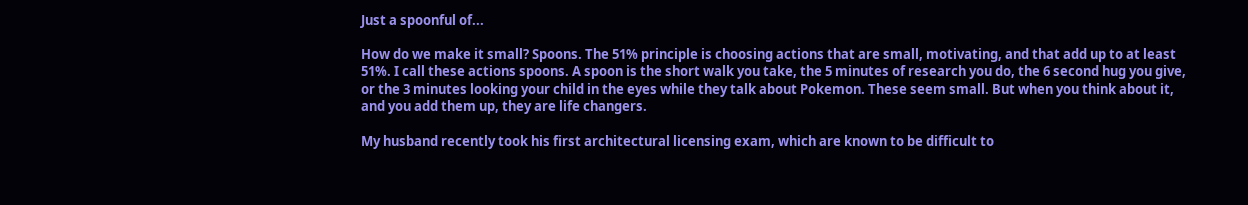Just a spoonful of...

How do we make it small? Spoons. The 51% principle is choosing actions that are small, motivating, and that add up to at least 51%. I call these actions spoons. A spoon is the short walk you take, the 5 minutes of research you do, the 6 second hug you give, or the 3 minutes looking your child in the eyes while they talk about Pokemon. These seem small. But when you think about it, and you add them up, they are life changers.

My husband recently took his first architectural licensing exam, which are known to be difficult to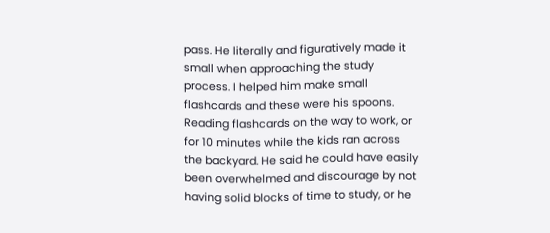pass. He literally and figuratively made it small when approaching the study process. I helped him make small flashcards and these were his spoons. Reading flashcards on the way to work, or for 10 minutes while the kids ran across the backyard. He said he could have easily been overwhelmed and discourage by not having solid blocks of time to study, or he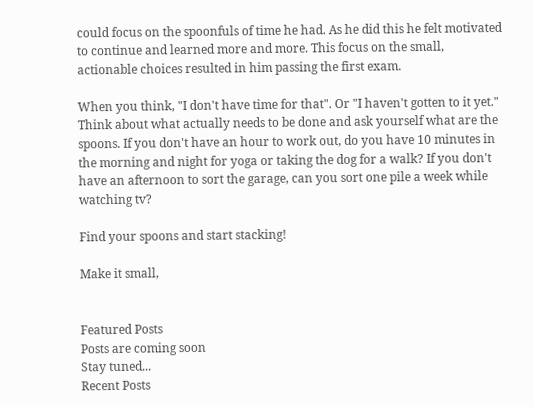could focus on the spoonfuls of time he had. As he did this he felt motivated to continue and learned more and more. This focus on the small, actionable choices resulted in him passing the first exam.

When you think, "I don't have time for that". Or "I haven't gotten to it yet." Think about what actually needs to be done and ask yourself what are the spoons. If you don't have an hour to work out, do you have 10 minutes in the morning and night for yoga or taking the dog for a walk? If you don't have an afternoon to sort the garage, can you sort one pile a week while watching tv?

Find your spoons and start stacking!

Make it small,


Featured Posts
Posts are coming soon
Stay tuned...
Recent Posts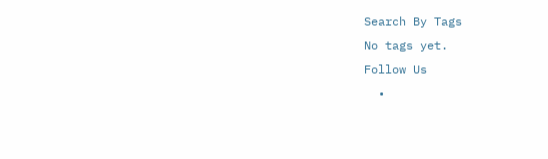Search By Tags
No tags yet.
Follow Us
  •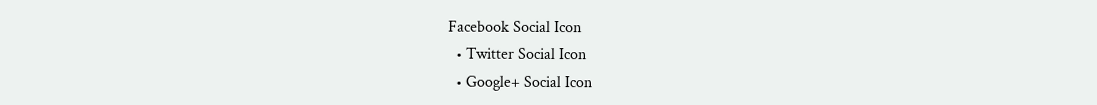Facebook Social Icon
  • Twitter Social Icon
  • Google+ Social Icon